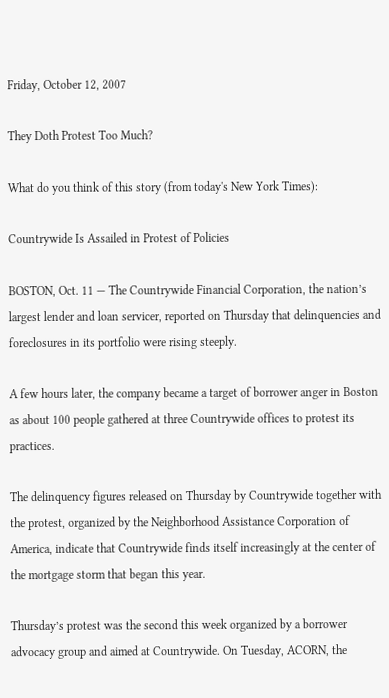Friday, October 12, 2007

They Doth Protest Too Much?

What do you think of this story (from today's New York Times):

Countrywide Is Assailed in Protest of Policies

BOSTON, Oct. 11 — The Countrywide Financial Corporation, the nation’s largest lender and loan servicer, reported on Thursday that delinquencies and foreclosures in its portfolio were rising steeply.

A few hours later, the company became a target of borrower anger in Boston as about 100 people gathered at three Countrywide offices to protest its practices.

The delinquency figures released on Thursday by Countrywide together with the protest, organized by the Neighborhood Assistance Corporation of America, indicate that Countrywide finds itself increasingly at the center of the mortgage storm that began this year.

Thursday’s protest was the second this week organized by a borrower advocacy group and aimed at Countrywide. On Tuesday, ACORN, the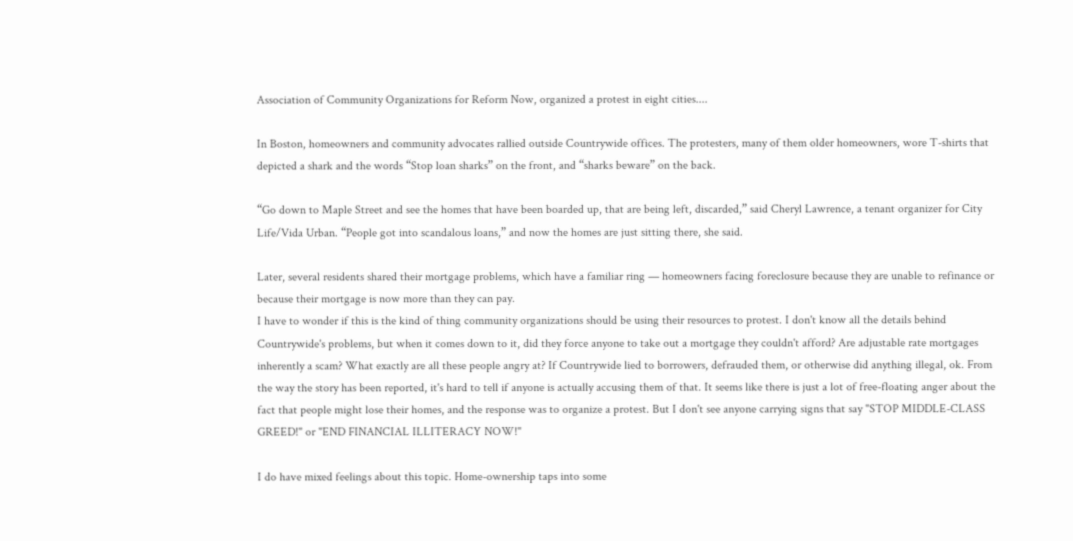Association of Community Organizations for Reform Now, organized a protest in eight cities....

In Boston, homeowners and community advocates rallied outside Countrywide offices. The protesters, many of them older homeowners, wore T-shirts that depicted a shark and the words “Stop loan sharks” on the front, and “sharks beware” on the back.

“Go down to Maple Street and see the homes that have been boarded up, that are being left, discarded,” said Cheryl Lawrence, a tenant organizer for City Life/Vida Urban. “People got into scandalous loans,” and now the homes are just sitting there, she said.

Later, several residents shared their mortgage problems, which have a familiar ring — homeowners facing foreclosure because they are unable to refinance or because their mortgage is now more than they can pay.
I have to wonder if this is the kind of thing community organizations should be using their resources to protest. I don't know all the details behind Countrywide's problems, but when it comes down to it, did they force anyone to take out a mortgage they couldn't afford? Are adjustable rate mortgages inherently a scam? What exactly are all these people angry at? If Countrywide lied to borrowers, defrauded them, or otherwise did anything illegal, ok. From the way the story has been reported, it's hard to tell if anyone is actually accusing them of that. It seems like there is just a lot of free-floating anger about the fact that people might lose their homes, and the response was to organize a protest. But I don't see anyone carrying signs that say "STOP MIDDLE-CLASS GREED!" or "END FINANCIAL ILLITERACY NOW!"

I do have mixed feelings about this topic. Home-ownership taps into some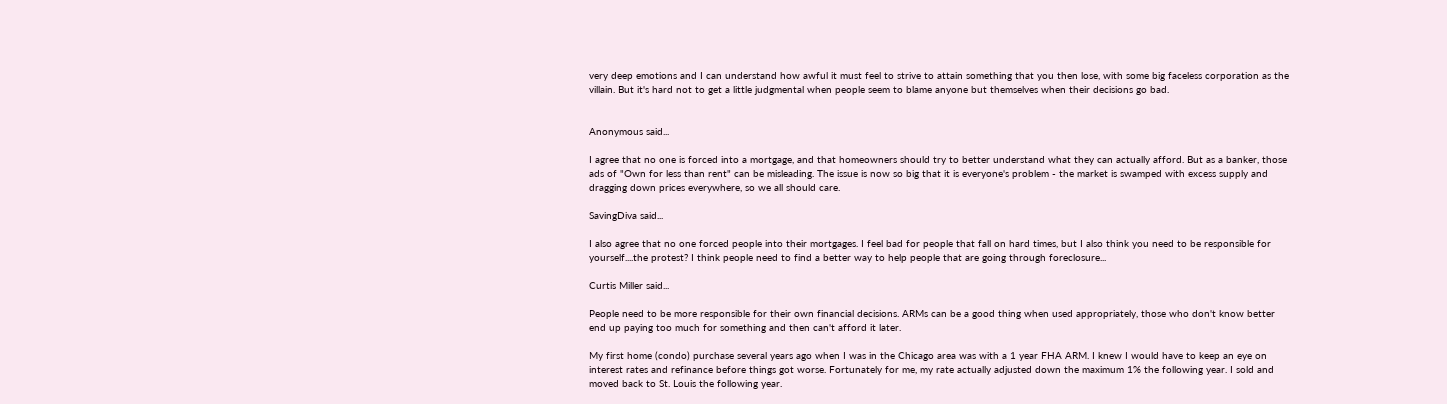very deep emotions and I can understand how awful it must feel to strive to attain something that you then lose, with some big faceless corporation as the villain. But it's hard not to get a little judgmental when people seem to blame anyone but themselves when their decisions go bad.


Anonymous said...

I agree that no one is forced into a mortgage, and that homeowners should try to better understand what they can actually afford. But as a banker, those ads of "Own for less than rent" can be misleading. The issue is now so big that it is everyone's problem - the market is swamped with excess supply and dragging down prices everywhere, so we all should care.

SavingDiva said...

I also agree that no one forced people into their mortgages. I feel bad for people that fall on hard times, but I also think you need to be responsible for yourself....the protest? I think people need to find a better way to help people that are going through foreclosure...

Curtis Miller said...

People need to be more responsible for their own financial decisions. ARMs can be a good thing when used appropriately, those who don't know better end up paying too much for something and then can't afford it later.

My first home (condo) purchase several years ago when I was in the Chicago area was with a 1 year FHA ARM. I knew I would have to keep an eye on interest rates and refinance before things got worse. Fortunately for me, my rate actually adjusted down the maximum 1% the following year. I sold and moved back to St. Louis the following year.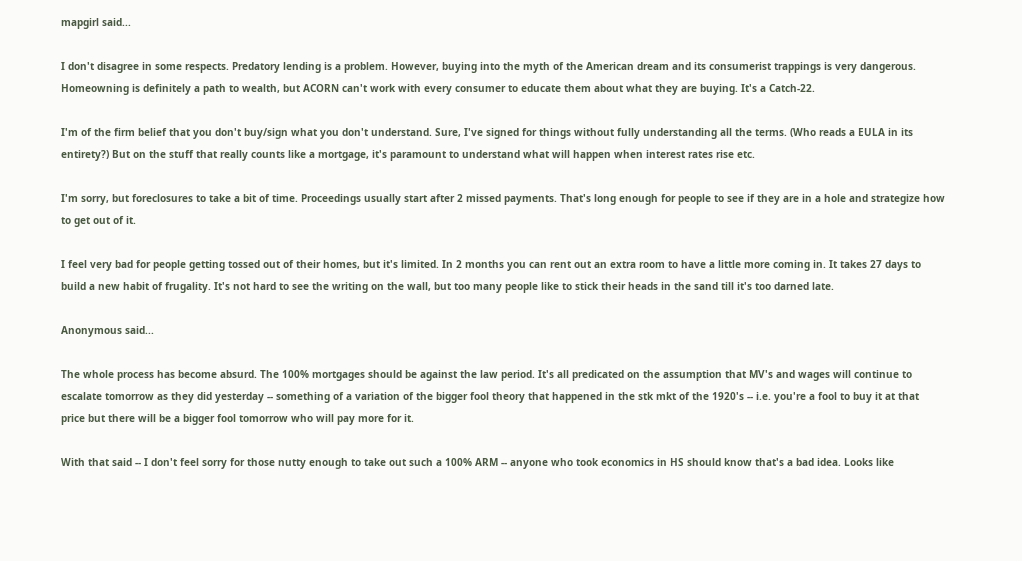mapgirl said...

I don't disagree in some respects. Predatory lending is a problem. However, buying into the myth of the American dream and its consumerist trappings is very dangerous. Homeowning is definitely a path to wealth, but ACORN can't work with every consumer to educate them about what they are buying. It's a Catch-22.

I'm of the firm belief that you don't buy/sign what you don't understand. Sure, I've signed for things without fully understanding all the terms. (Who reads a EULA in its entirety?) But on the stuff that really counts like a mortgage, it's paramount to understand what will happen when interest rates rise etc.

I'm sorry, but foreclosures to take a bit of time. Proceedings usually start after 2 missed payments. That's long enough for people to see if they are in a hole and strategize how to get out of it.

I feel very bad for people getting tossed out of their homes, but it's limited. In 2 months you can rent out an extra room to have a little more coming in. It takes 27 days to build a new habit of frugality. It's not hard to see the writing on the wall, but too many people like to stick their heads in the sand till it's too darned late.

Anonymous said...

The whole process has become absurd. The 100% mortgages should be against the law period. It's all predicated on the assumption that MV's and wages will continue to escalate tomorrow as they did yesterday -- something of a variation of the bigger fool theory that happened in the stk mkt of the 1920's -- i.e. you're a fool to buy it at that price but there will be a bigger fool tomorrow who will pay more for it.

With that said -- I don't feel sorry for those nutty enough to take out such a 100% ARM -- anyone who took economics in HS should know that's a bad idea. Looks like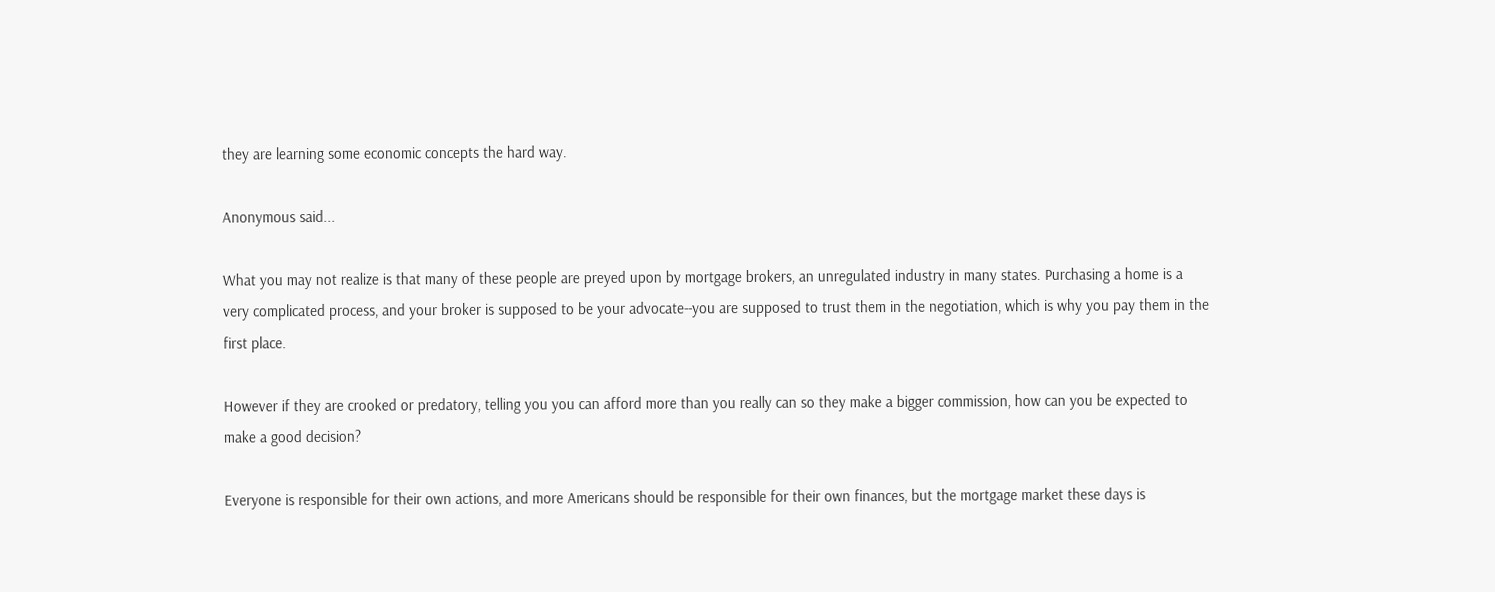they are learning some economic concepts the hard way.

Anonymous said...

What you may not realize is that many of these people are preyed upon by mortgage brokers, an unregulated industry in many states. Purchasing a home is a very complicated process, and your broker is supposed to be your advocate--you are supposed to trust them in the negotiation, which is why you pay them in the first place.

However if they are crooked or predatory, telling you you can afford more than you really can so they make a bigger commission, how can you be expected to make a good decision?

Everyone is responsible for their own actions, and more Americans should be responsible for their own finances, but the mortgage market these days is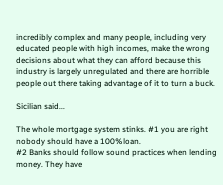incredibly complex and many people, including very educated people with high incomes, make the wrong decisions about what they can afford because this industry is largely unregulated and there are horrible people out there taking advantage of it to turn a buck.

Sicilian said...

The whole mortgage system stinks. #1 you are right nobody should have a 100%loan.
#2 Banks should follow sound practices when lending money. They have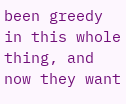been greedy in this whole thing, and now they want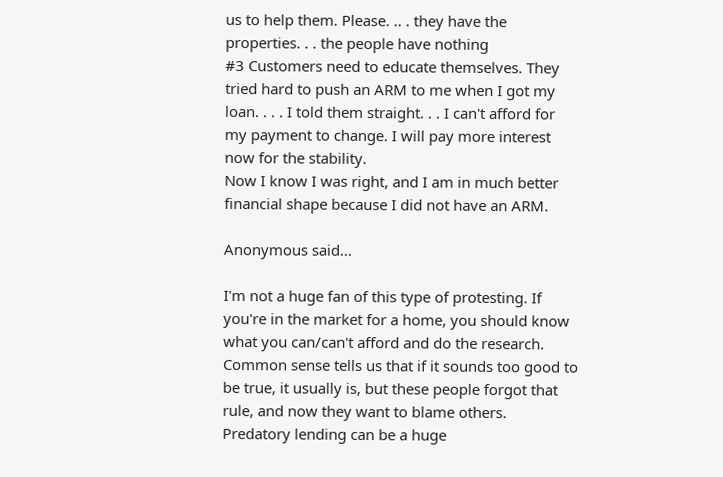us to help them. Please. .. . they have the properties. . . the people have nothing
#3 Customers need to educate themselves. They tried hard to push an ARM to me when I got my loan. . . . I told them straight. . . I can't afford for my payment to change. I will pay more interest now for the stability.
Now I know I was right, and I am in much better financial shape because I did not have an ARM.

Anonymous said...

I'm not a huge fan of this type of protesting. If you're in the market for a home, you should know what you can/can't afford and do the research. Common sense tells us that if it sounds too good to be true, it usually is, but these people forgot that rule, and now they want to blame others. Predatory lending can be a huge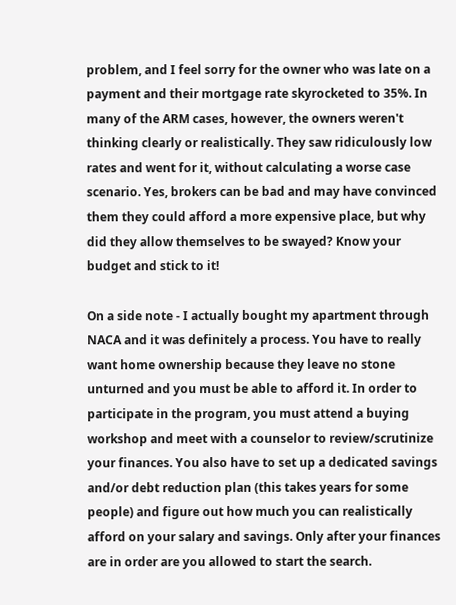problem, and I feel sorry for the owner who was late on a payment and their mortgage rate skyrocketed to 35%. In many of the ARM cases, however, the owners weren't thinking clearly or realistically. They saw ridiculously low rates and went for it, without calculating a worse case scenario. Yes, brokers can be bad and may have convinced them they could afford a more expensive place, but why did they allow themselves to be swayed? Know your budget and stick to it!

On a side note - I actually bought my apartment through NACA and it was definitely a process. You have to really want home ownership because they leave no stone unturned and you must be able to afford it. In order to participate in the program, you must attend a buying workshop and meet with a counselor to review/scrutinize your finances. You also have to set up a dedicated savings and/or debt reduction plan (this takes years for some people) and figure out how much you can realistically afford on your salary and savings. Only after your finances are in order are you allowed to start the search.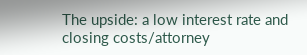The upside: a low interest rate and closing costs/attorney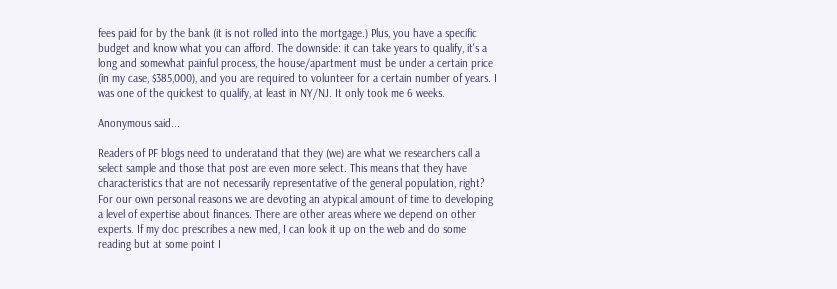fees paid for by the bank (it is not rolled into the mortgage.) Plus, you have a specific budget and know what you can afford. The downside: it can take years to qualify, it's a long and somewhat painful process, the house/apartment must be under a certain price (in my case, $385,000), and you are required to volunteer for a certain number of years. I was one of the quickest to qualify, at least in NY/NJ. It only took me 6 weeks.

Anonymous said...

Readers of PF blogs need to underatand that they (we) are what we researchers call a select sample and those that post are even more select. This means that they have characteristics that are not necessarily representative of the general population, right? For our own personal reasons we are devoting an atypical amount of time to developing a level of expertise about finances. There are other areas where we depend on other experts. If my doc prescribes a new med, I can look it up on the web and do some reading but at some point I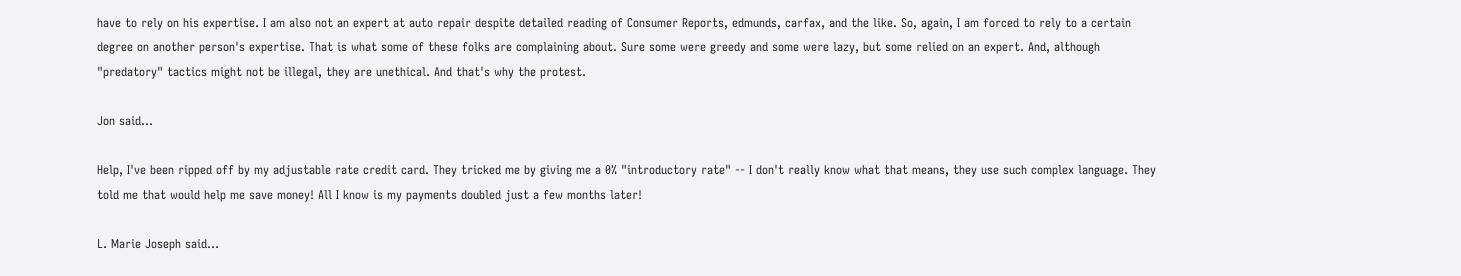have to rely on his expertise. I am also not an expert at auto repair despite detailed reading of Consumer Reports, edmunds, carfax, and the like. So, again, I am forced to rely to a certain degree on another person's expertise. That is what some of these folks are complaining about. Sure some were greedy and some were lazy, but some relied on an expert. And, although "predatory" tactics might not be illegal, they are unethical. And that's why the protest.

Jon said...

Help, I've been ripped off by my adjustable rate credit card. They tricked me by giving me a 0% "introductory rate" -- I don't really know what that means, they use such complex language. They told me that would help me save money! All I know is my payments doubled just a few months later!

L. Marie Joseph said...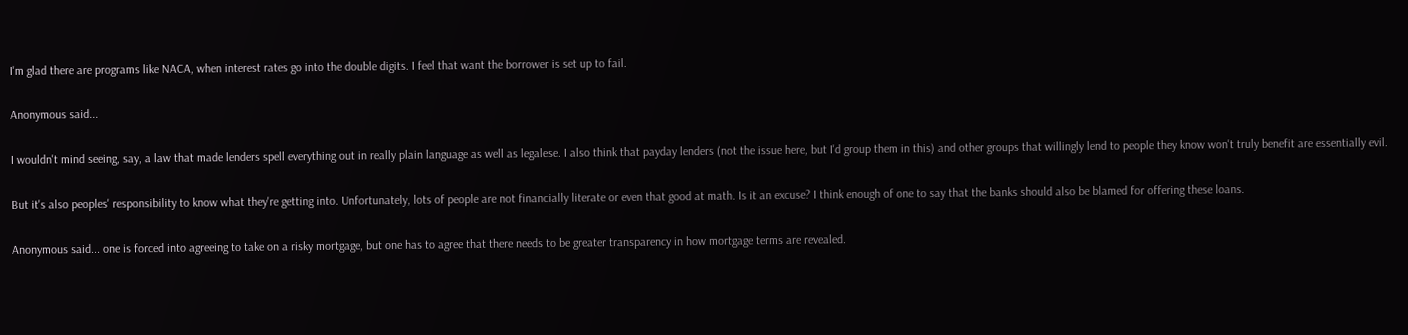I'm glad there are programs like NACA, when interest rates go into the double digits. I feel that want the borrower is set up to fail.

Anonymous said...

I wouldn't mind seeing, say, a law that made lenders spell everything out in really plain language as well as legalese. I also think that payday lenders (not the issue here, but I'd group them in this) and other groups that willingly lend to people they know won't truly benefit are essentially evil.

But it's also peoples' responsibility to know what they're getting into. Unfortunately, lots of people are not financially literate or even that good at math. Is it an excuse? I think enough of one to say that the banks should also be blamed for offering these loans.

Anonymous said... one is forced into agreeing to take on a risky mortgage, but one has to agree that there needs to be greater transparency in how mortgage terms are revealed.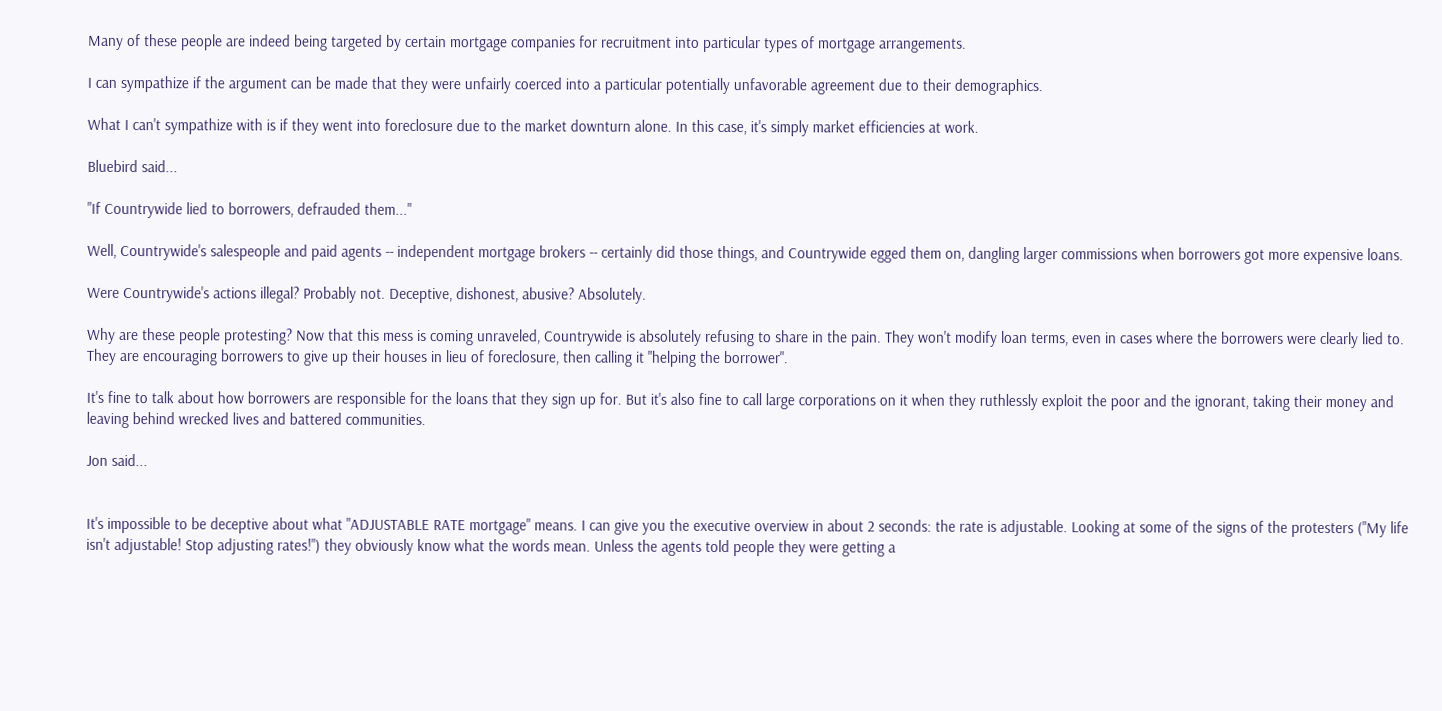Many of these people are indeed being targeted by certain mortgage companies for recruitment into particular types of mortgage arrangements.

I can sympathize if the argument can be made that they were unfairly coerced into a particular potentially unfavorable agreement due to their demographics.

What I can't sympathize with is if they went into foreclosure due to the market downturn alone. In this case, it's simply market efficiencies at work.

Bluebird said...

"If Countrywide lied to borrowers, defrauded them..."

Well, Countrywide's salespeople and paid agents -- independent mortgage brokers -- certainly did those things, and Countrywide egged them on, dangling larger commissions when borrowers got more expensive loans.

Were Countrywide's actions illegal? Probably not. Deceptive, dishonest, abusive? Absolutely.

Why are these people protesting? Now that this mess is coming unraveled, Countrywide is absolutely refusing to share in the pain. They won't modify loan terms, even in cases where the borrowers were clearly lied to. They are encouraging borrowers to give up their houses in lieu of foreclosure, then calling it "helping the borrower".

It's fine to talk about how borrowers are responsible for the loans that they sign up for. But it's also fine to call large corporations on it when they ruthlessly exploit the poor and the ignorant, taking their money and leaving behind wrecked lives and battered communities.

Jon said...


It's impossible to be deceptive about what "ADJUSTABLE RATE mortgage" means. I can give you the executive overview in about 2 seconds: the rate is adjustable. Looking at some of the signs of the protesters ("My life isn't adjustable! Stop adjusting rates!") they obviously know what the words mean. Unless the agents told people they were getting a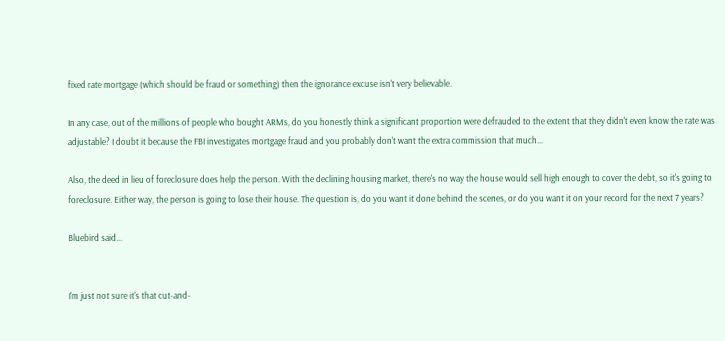fixed rate mortgage (which should be fraud or something) then the ignorance excuse isn't very believable.

In any case, out of the millions of people who bought ARMs, do you honestly think a significant proportion were defrauded to the extent that they didn't even know the rate was adjustable? I doubt it because the FBI investigates mortgage fraud and you probably don't want the extra commission that much...

Also, the deed in lieu of foreclosure does help the person. With the declining housing market, there's no way the house would sell high enough to cover the debt, so it's going to foreclosure. Either way, the person is going to lose their house. The question is, do you want it done behind the scenes, or do you want it on your record for the next 7 years?

Bluebird said...


I'm just not sure it's that cut-and-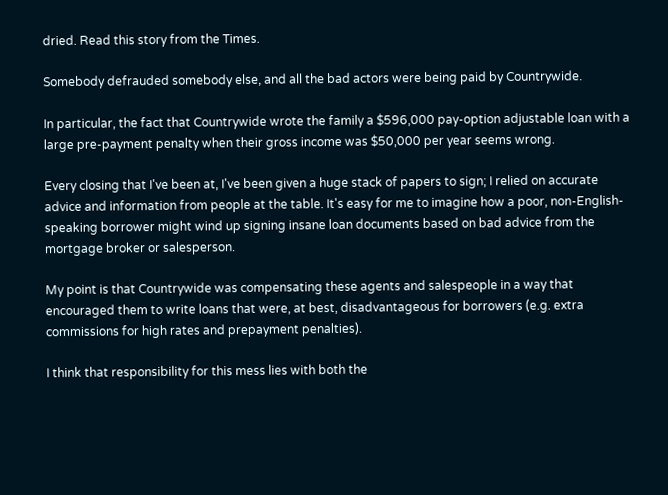dried. Read this story from the Times.

Somebody defrauded somebody else, and all the bad actors were being paid by Countrywide.

In particular, the fact that Countrywide wrote the family a $596,000 pay-option adjustable loan with a large pre-payment penalty when their gross income was $50,000 per year seems wrong.

Every closing that I've been at, I've been given a huge stack of papers to sign; I relied on accurate advice and information from people at the table. It's easy for me to imagine how a poor, non-English-speaking borrower might wind up signing insane loan documents based on bad advice from the mortgage broker or salesperson.

My point is that Countrywide was compensating these agents and salespeople in a way that encouraged them to write loans that were, at best, disadvantageous for borrowers (e.g. extra commissions for high rates and prepayment penalties).

I think that responsibility for this mess lies with both the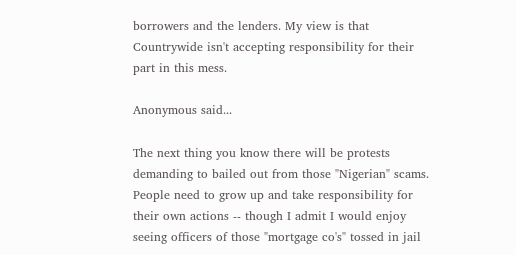borrowers and the lenders. My view is that Countrywide isn't accepting responsibility for their part in this mess.

Anonymous said...

The next thing you know there will be protests demanding to bailed out from those "Nigerian" scams. People need to grow up and take responsibility for their own actions -- though I admit I would enjoy seeing officers of those "mortgage co's" tossed in jail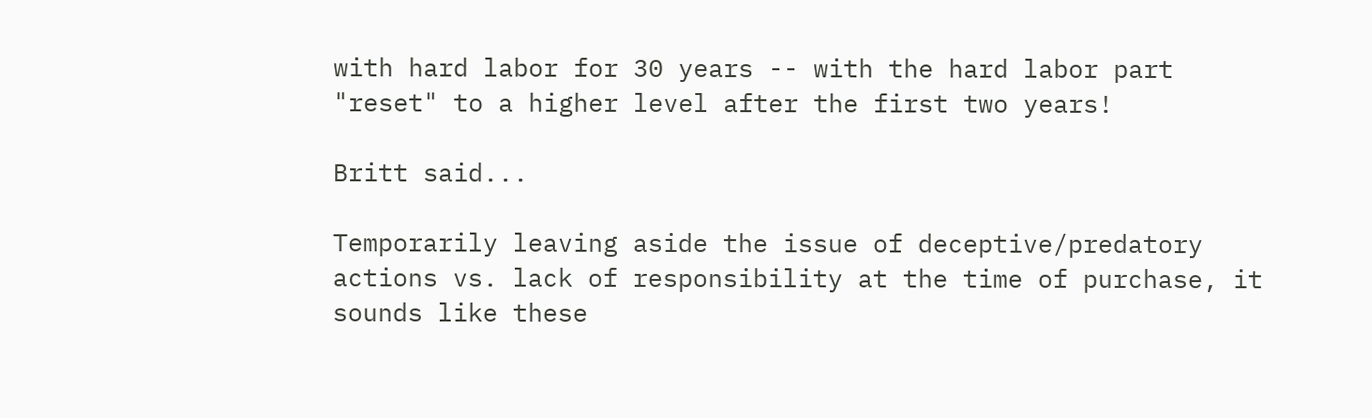with hard labor for 30 years -- with the hard labor part "reset" to a higher level after the first two years!

Britt said...

Temporarily leaving aside the issue of deceptive/predatory actions vs. lack of responsibility at the time of purchase, it sounds like these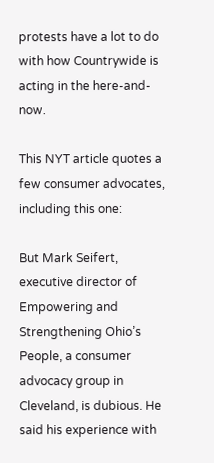protests have a lot to do with how Countrywide is acting in the here-and-now.

This NYT article quotes a few consumer advocates, including this one:

But Mark Seifert, executive director of Empowering and Strengthening Ohio’s People, a consumer advocacy group in Cleveland, is dubious. He said his experience with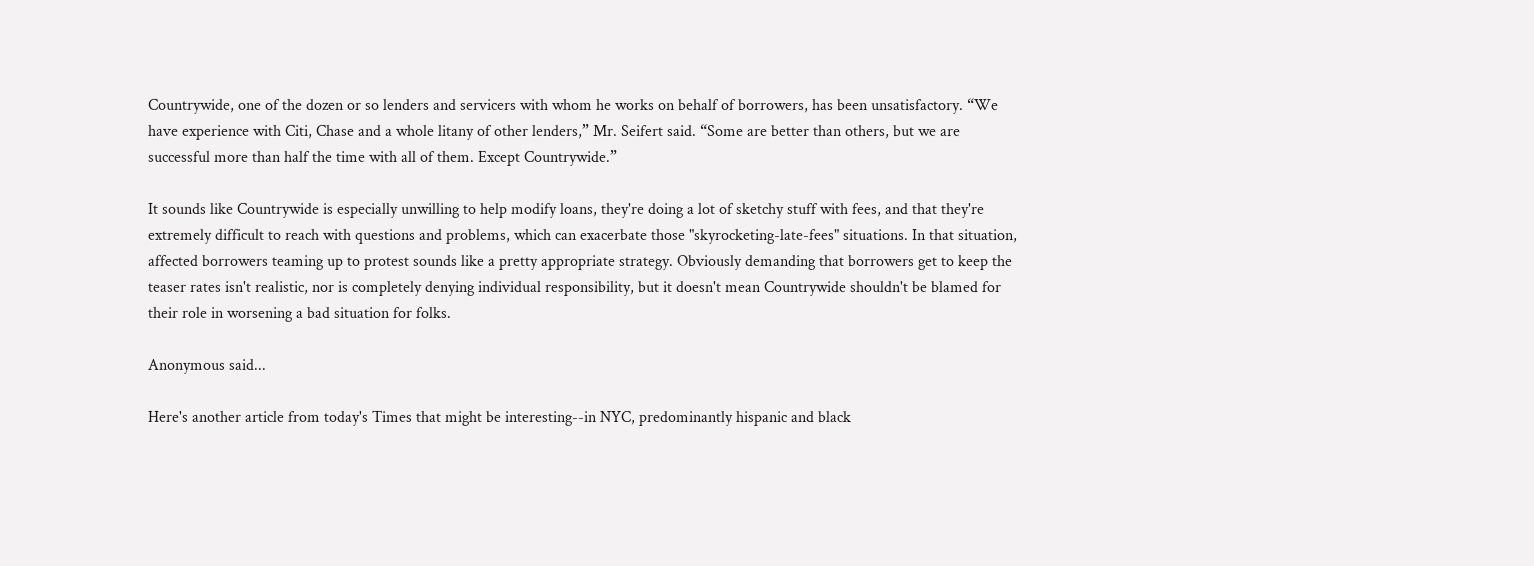Countrywide, one of the dozen or so lenders and servicers with whom he works on behalf of borrowers, has been unsatisfactory. “We have experience with Citi, Chase and a whole litany of other lenders,” Mr. Seifert said. “Some are better than others, but we are successful more than half the time with all of them. Except Countrywide.”

It sounds like Countrywide is especially unwilling to help modify loans, they're doing a lot of sketchy stuff with fees, and that they're extremely difficult to reach with questions and problems, which can exacerbate those "skyrocketing-late-fees" situations. In that situation, affected borrowers teaming up to protest sounds like a pretty appropriate strategy. Obviously demanding that borrowers get to keep the teaser rates isn't realistic, nor is completely denying individual responsibility, but it doesn't mean Countrywide shouldn't be blamed for their role in worsening a bad situation for folks.

Anonymous said...

Here's another article from today's Times that might be interesting--in NYC, predominantly hispanic and black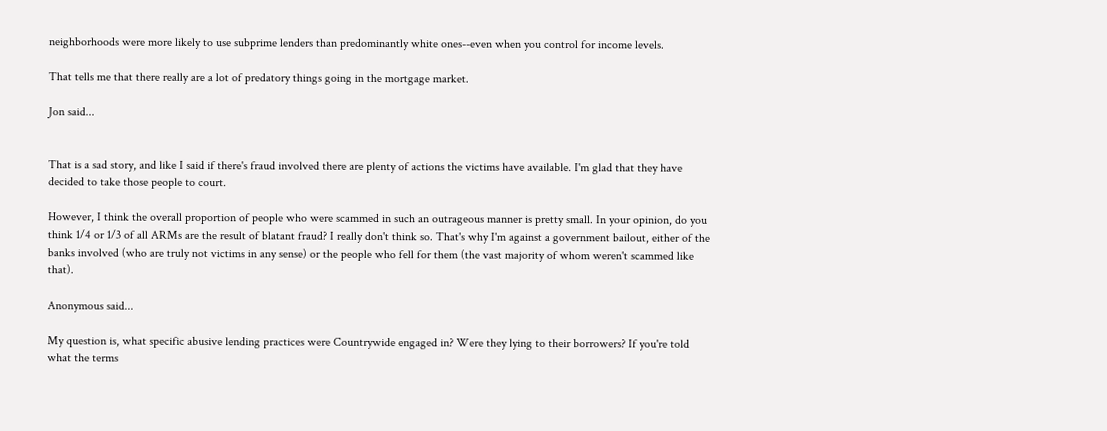neighborhoods were more likely to use subprime lenders than predominantly white ones--even when you control for income levels.

That tells me that there really are a lot of predatory things going in the mortgage market.

Jon said...


That is a sad story, and like I said if there's fraud involved there are plenty of actions the victims have available. I'm glad that they have decided to take those people to court.

However, I think the overall proportion of people who were scammed in such an outrageous manner is pretty small. In your opinion, do you think 1/4 or 1/3 of all ARMs are the result of blatant fraud? I really don't think so. That's why I'm against a government bailout, either of the banks involved (who are truly not victims in any sense) or the people who fell for them (the vast majority of whom weren't scammed like that).

Anonymous said...

My question is, what specific abusive lending practices were Countrywide engaged in? Were they lying to their borrowers? If you're told what the terms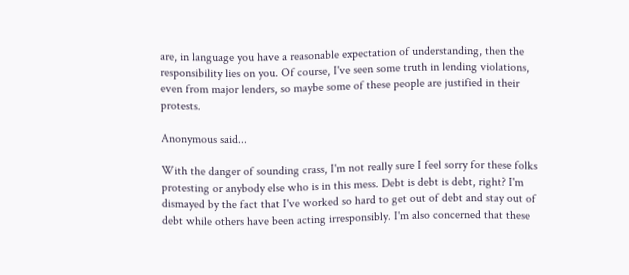are, in language you have a reasonable expectation of understanding, then the responsibility lies on you. Of course, I've seen some truth in lending violations, even from major lenders, so maybe some of these people are justified in their protests.

Anonymous said...

With the danger of sounding crass, I'm not really sure I feel sorry for these folks protesting or anybody else who is in this mess. Debt is debt is debt, right? I'm dismayed by the fact that I've worked so hard to get out of debt and stay out of debt while others have been acting irresponsibly. I'm also concerned that these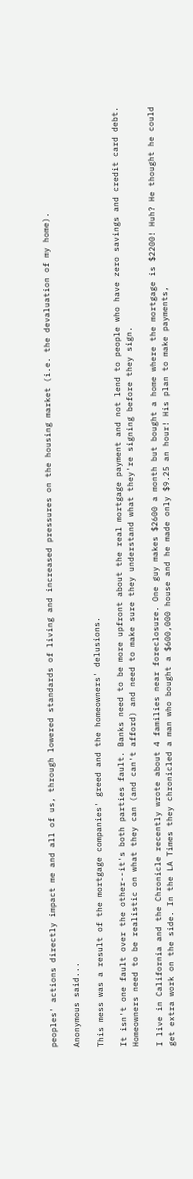peoples' actions directly impact me and all of us, through lowered standards of living and increased pressures on the housing market (i.e. the devaluation of my home).

Anonymous said...

This mess was a result of the mortgage companies' greed and the homeowners' delusions.

It isn't one fault over the other--it's both parties fault. Banks need to be more upfront about the real mortgage payment and not lend to people who have zero savings and credit card debt. Homeowners need to be realistic on what they can (and can't afford) and need to make sure they understand what they're signing before they sign.

I live in California and the Chronicle recently wrote about 4 families near foreclosure. One guy makes $2600 a month but bought a home where the mortgage is $2200! Huh? He thought he could get extra work on the side. In the LA Times they chronicled a man who bought a $600,000 house and he made only $9.25 an hour! His plan to make payments,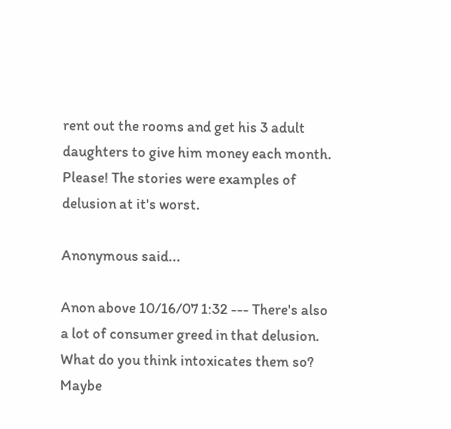rent out the rooms and get his 3 adult daughters to give him money each month. Please! The stories were examples of delusion at it's worst.

Anonymous said...

Anon above 10/16/07 1:32 --- There's also a lot of consumer greed in that delusion. What do you think intoxicates them so? Maybe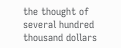the thought of several hundred thousand dollars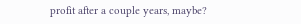profit after a couple years, maybe?